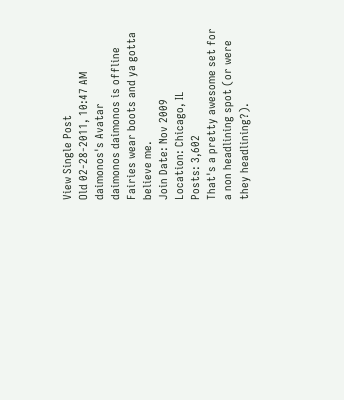View Single Post
Old 02-28-2011, 10:47 AM
daimonos's Avatar
daimonos daimonos is offline
Fairies wear boots and ya gotta believe me.
Join Date: Nov 2009
Location: Chicago, IL
Posts: 3,602
That's a pretty awesome set for a non headlining spot (or were they headlining?).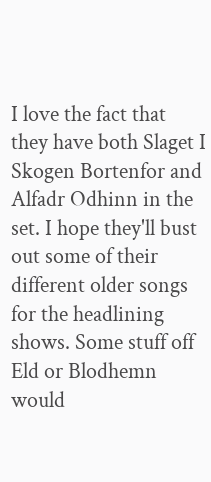I love the fact that they have both Slaget I Skogen Bortenfor and Alfadr Odhinn in the set. I hope they'll bust out some of their different older songs for the headlining shows. Some stuff off Eld or Blodhemn would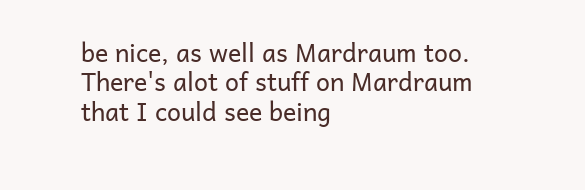be nice, as well as Mardraum too. There's alot of stuff on Mardraum that I could see being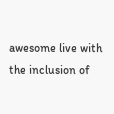awesome live with the inclusion of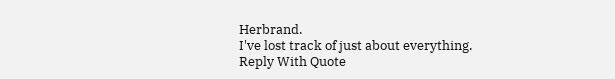Herbrand.
I've lost track of just about everything.
Reply With Quote